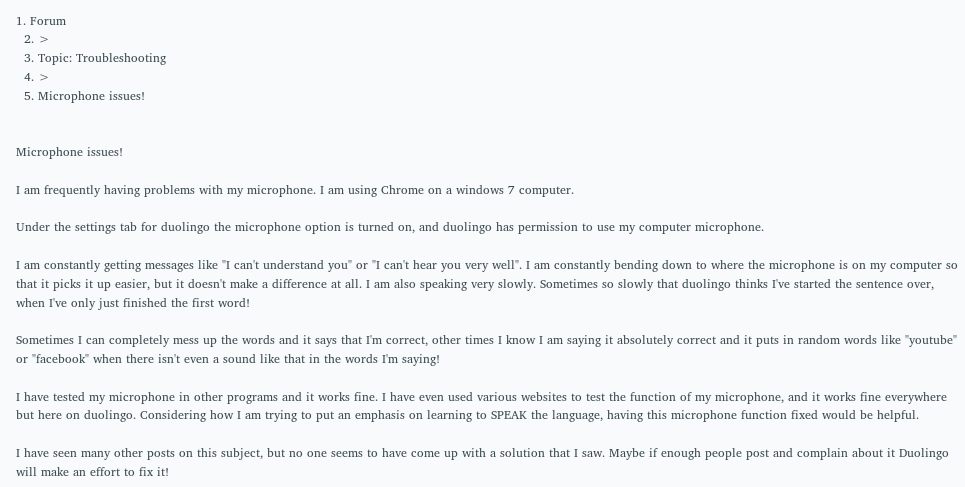1. Forum
  2. >
  3. Topic: Troubleshooting
  4. >
  5. Microphone issues!


Microphone issues!

I am frequently having problems with my microphone. I am using Chrome on a windows 7 computer.

Under the settings tab for duolingo the microphone option is turned on, and duolingo has permission to use my computer microphone.

I am constantly getting messages like "I can't understand you" or "I can't hear you very well". I am constantly bending down to where the microphone is on my computer so that it picks it up easier, but it doesn't make a difference at all. I am also speaking very slowly. Sometimes so slowly that duolingo thinks I've started the sentence over, when I've only just finished the first word!

Sometimes I can completely mess up the words and it says that I'm correct, other times I know I am saying it absolutely correct and it puts in random words like "youtube" or "facebook" when there isn't even a sound like that in the words I'm saying!

I have tested my microphone in other programs and it works fine. I have even used various websites to test the function of my microphone, and it works fine everywhere but here on duolingo. Considering how I am trying to put an emphasis on learning to SPEAK the language, having this microphone function fixed would be helpful.

I have seen many other posts on this subject, but no one seems to have come up with a solution that I saw. Maybe if enough people post and complain about it Duolingo will make an effort to fix it!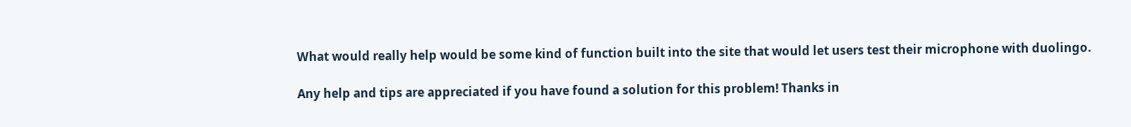What would really help would be some kind of function built into the site that would let users test their microphone with duolingo.

Any help and tips are appreciated if you have found a solution for this problem! Thanks in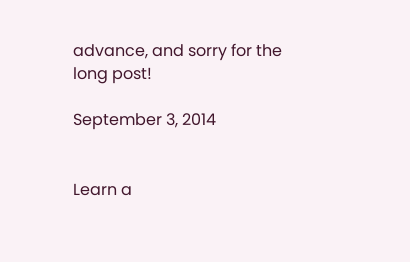advance, and sorry for the long post!

September 3, 2014


Learn a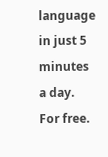language in just 5 minutes a day. For free.